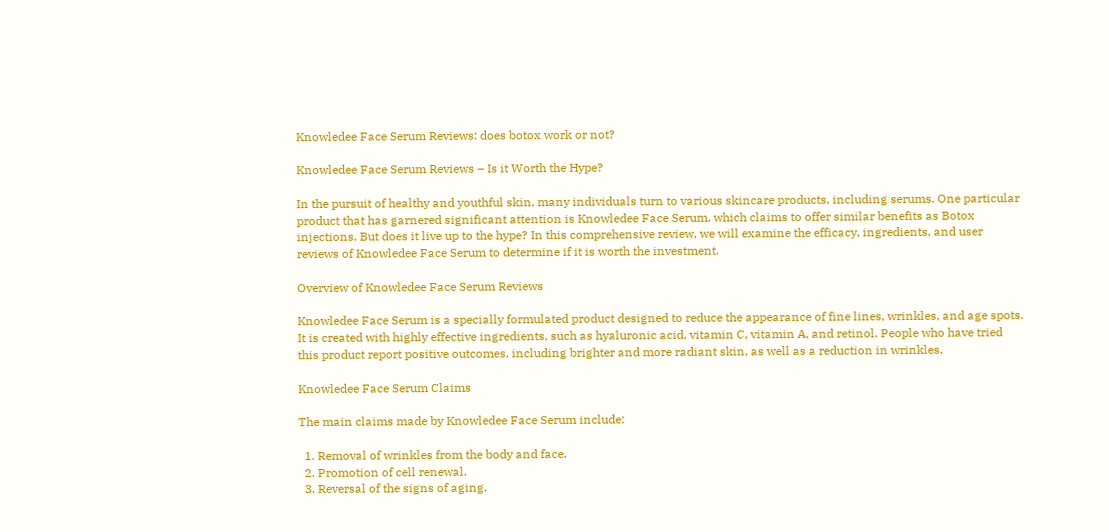Knowledee Face Serum Reviews: does botox work or not?

Knowledee Face Serum Reviews – Is it Worth the Hype?

In the pursuit of healthy and youthful skin, many individuals turn to various skincare products, including serums. One particular product that has garnered significant attention is Knowledee Face Serum, which claims to offer similar benefits as Botox injections. But does it live up to the hype? In this comprehensive review, we will examine the efficacy, ingredients, and user reviews of Knowledee Face Serum to determine if it is worth the investment.

Overview of Knowledee Face Serum Reviews

Knowledee Face Serum is a specially formulated product designed to reduce the appearance of fine lines, wrinkles, and age spots. It is created with highly effective ingredients, such as hyaluronic acid, vitamin C, vitamin A, and retinol. People who have tried this product report positive outcomes, including brighter and more radiant skin, as well as a reduction in wrinkles.

Knowledee Face Serum Claims

The main claims made by Knowledee Face Serum include:

  1. Removal of wrinkles from the body and face.
  2. Promotion of cell renewal.
  3. Reversal of the signs of aging.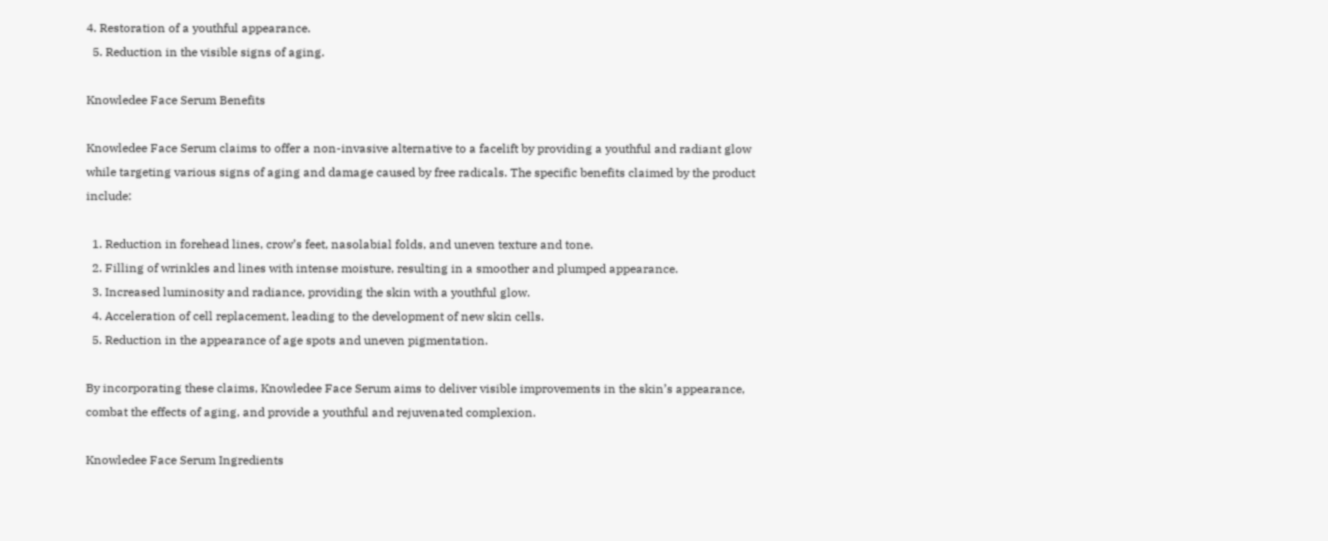4. Restoration of a youthful appearance.
  5. Reduction in the visible signs of aging.

Knowledee Face Serum Benefits

Knowledee Face Serum claims to offer a non-invasive alternative to a facelift by providing a youthful and radiant glow while targeting various signs of aging and damage caused by free radicals. The specific benefits claimed by the product include:

  1. Reduction in forehead lines, crow’s feet, nasolabial folds, and uneven texture and tone.
  2. Filling of wrinkles and lines with intense moisture, resulting in a smoother and plumped appearance.
  3. Increased luminosity and radiance, providing the skin with a youthful glow.
  4. Acceleration of cell replacement, leading to the development of new skin cells.
  5. Reduction in the appearance of age spots and uneven pigmentation.

By incorporating these claims, Knowledee Face Serum aims to deliver visible improvements in the skin’s appearance, combat the effects of aging, and provide a youthful and rejuvenated complexion.

Knowledee Face Serum Ingredients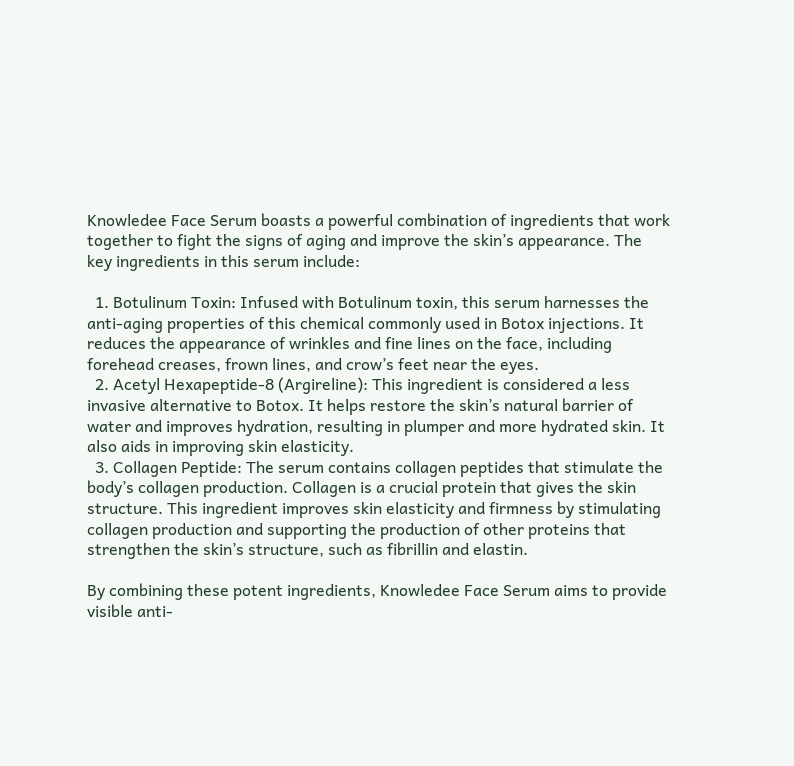Knowledee Face Serum boasts a powerful combination of ingredients that work together to fight the signs of aging and improve the skin’s appearance. The key ingredients in this serum include:

  1. Botulinum Toxin: Infused with Botulinum toxin, this serum harnesses the anti-aging properties of this chemical commonly used in Botox injections. It reduces the appearance of wrinkles and fine lines on the face, including forehead creases, frown lines, and crow’s feet near the eyes.
  2. Acetyl Hexapeptide-8 (Argireline): This ingredient is considered a less invasive alternative to Botox. It helps restore the skin’s natural barrier of water and improves hydration, resulting in plumper and more hydrated skin. It also aids in improving skin elasticity.
  3. Collagen Peptide: The serum contains collagen peptides that stimulate the body’s collagen production. Collagen is a crucial protein that gives the skin structure. This ingredient improves skin elasticity and firmness by stimulating collagen production and supporting the production of other proteins that strengthen the skin’s structure, such as fibrillin and elastin.

By combining these potent ingredients, Knowledee Face Serum aims to provide visible anti-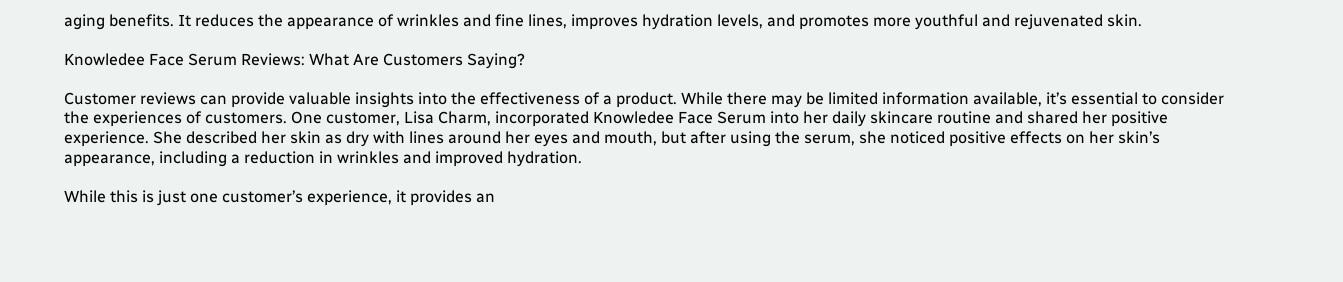aging benefits. It reduces the appearance of wrinkles and fine lines, improves hydration levels, and promotes more youthful and rejuvenated skin.

Knowledee Face Serum Reviews: What Are Customers Saying?

Customer reviews can provide valuable insights into the effectiveness of a product. While there may be limited information available, it’s essential to consider the experiences of customers. One customer, Lisa Charm, incorporated Knowledee Face Serum into her daily skincare routine and shared her positive experience. She described her skin as dry with lines around her eyes and mouth, but after using the serum, she noticed positive effects on her skin’s appearance, including a reduction in wrinkles and improved hydration.

While this is just one customer’s experience, it provides an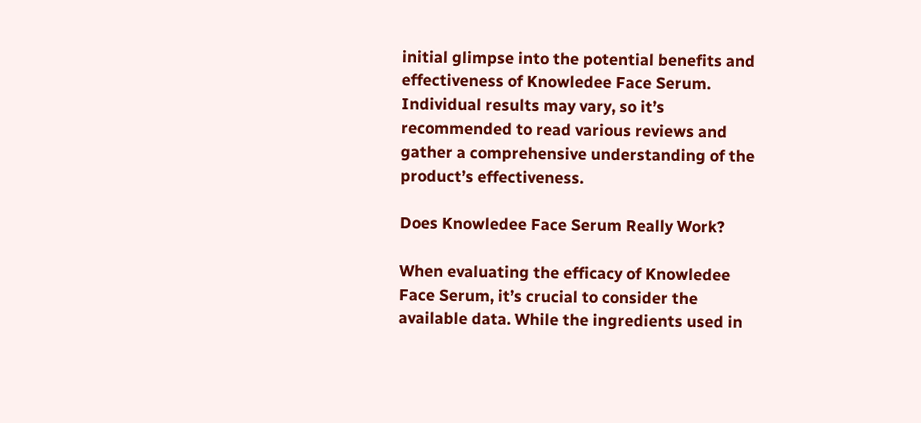initial glimpse into the potential benefits and effectiveness of Knowledee Face Serum. Individual results may vary, so it’s recommended to read various reviews and gather a comprehensive understanding of the product’s effectiveness.

Does Knowledee Face Serum Really Work?

When evaluating the efficacy of Knowledee Face Serum, it’s crucial to consider the available data. While the ingredients used in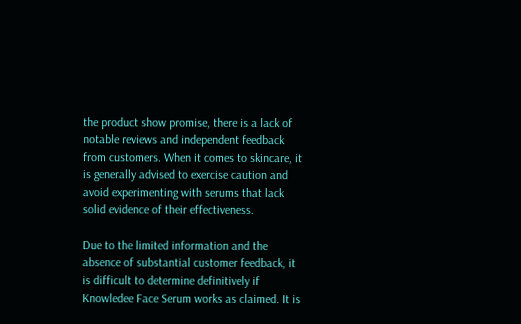the product show promise, there is a lack of notable reviews and independent feedback from customers. When it comes to skincare, it is generally advised to exercise caution and avoid experimenting with serums that lack solid evidence of their effectiveness.

Due to the limited information and the absence of substantial customer feedback, it is difficult to determine definitively if Knowledee Face Serum works as claimed. It is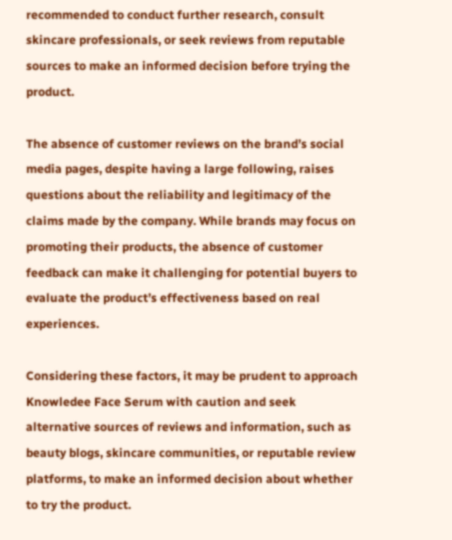recommended to conduct further research, consult skincare professionals, or seek reviews from reputable sources to make an informed decision before trying the product.

The absence of customer reviews on the brand’s social media pages, despite having a large following, raises questions about the reliability and legitimacy of the claims made by the company. While brands may focus on promoting their products, the absence of customer feedback can make it challenging for potential buyers to evaluate the product’s effectiveness based on real experiences.

Considering these factors, it may be prudent to approach Knowledee Face Serum with caution and seek alternative sources of reviews and information, such as beauty blogs, skincare communities, or reputable review platforms, to make an informed decision about whether to try the product.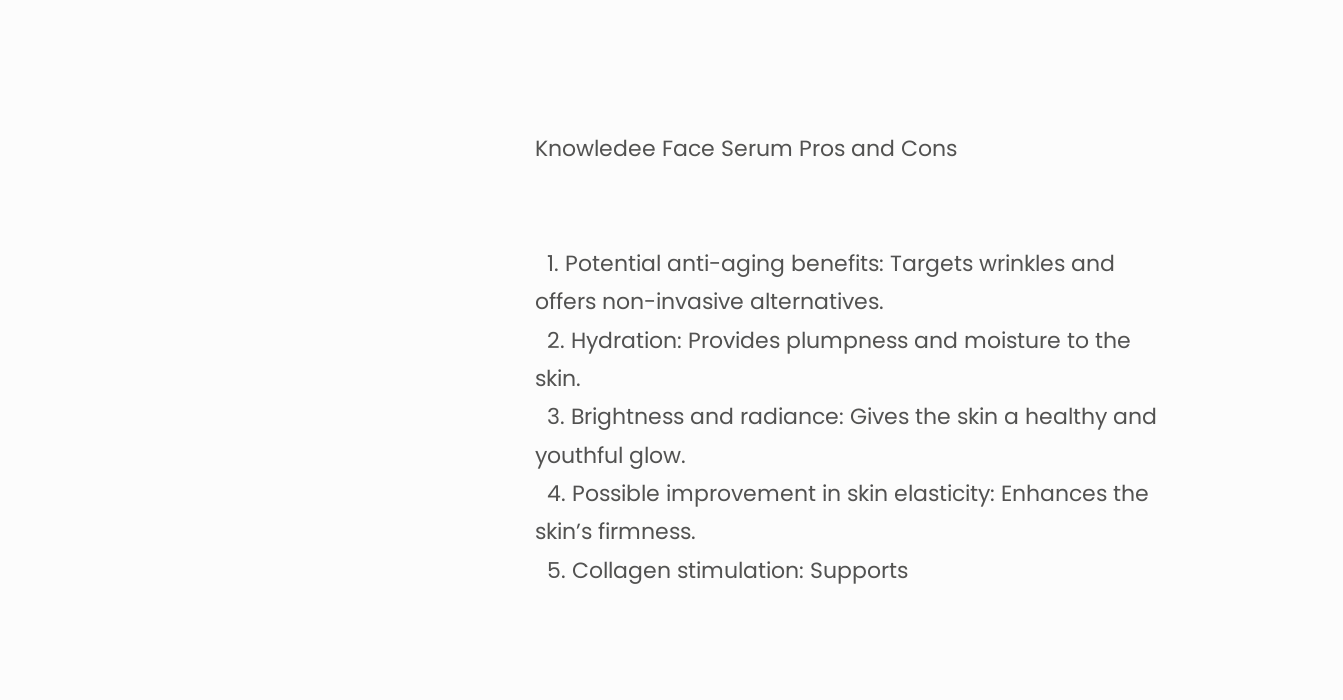Knowledee Face Serum Pros and Cons


  1. Potential anti-aging benefits: Targets wrinkles and offers non-invasive alternatives.
  2. Hydration: Provides plumpness and moisture to the skin.
  3. Brightness and radiance: Gives the skin a healthy and youthful glow.
  4. Possible improvement in skin elasticity: Enhances the skin’s firmness.
  5. Collagen stimulation: Supports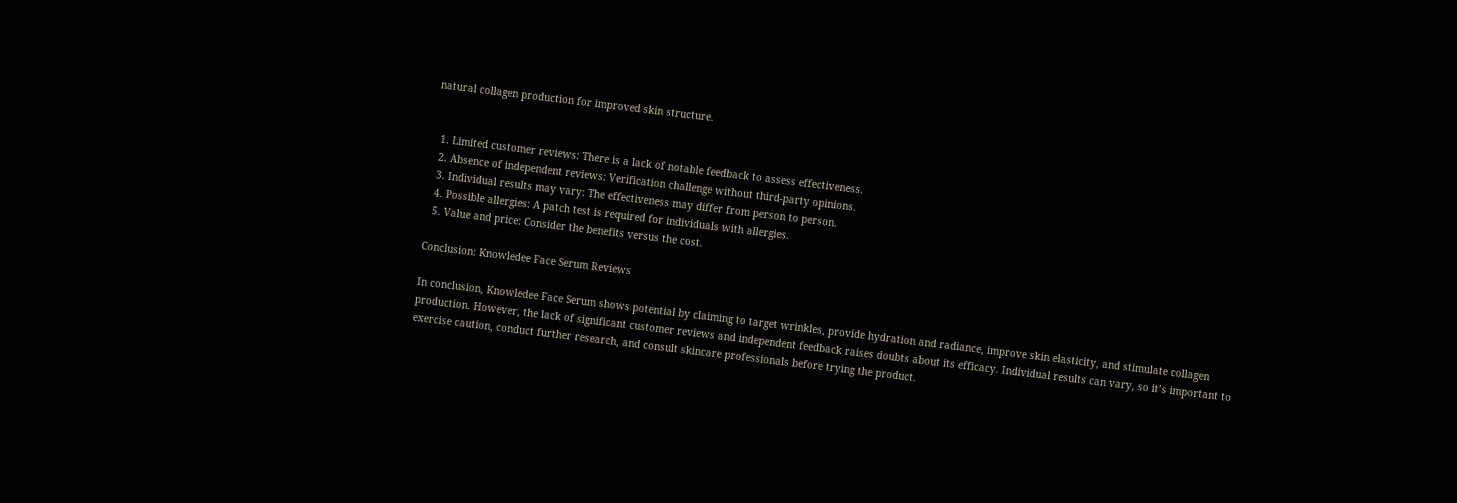natural collagen production for improved skin structure.


  1. Limited customer reviews: There is a lack of notable feedback to assess effectiveness.
  2. Absence of independent reviews: Verification challenge without third-party opinions.
  3. Individual results may vary: The effectiveness may differ from person to person.
  4. Possible allergies: A patch test is required for individuals with allergies.
  5. Value and price: Consider the benefits versus the cost.

Conclusion: Knowledee Face Serum Reviews

In conclusion, Knowledee Face Serum shows potential by claiming to target wrinkles, provide hydration and radiance, improve skin elasticity, and stimulate collagen production. However, the lack of significant customer reviews and independent feedback raises doubts about its efficacy. Individual results can vary, so it’s important to exercise caution, conduct further research, and consult skincare professionals before trying the product.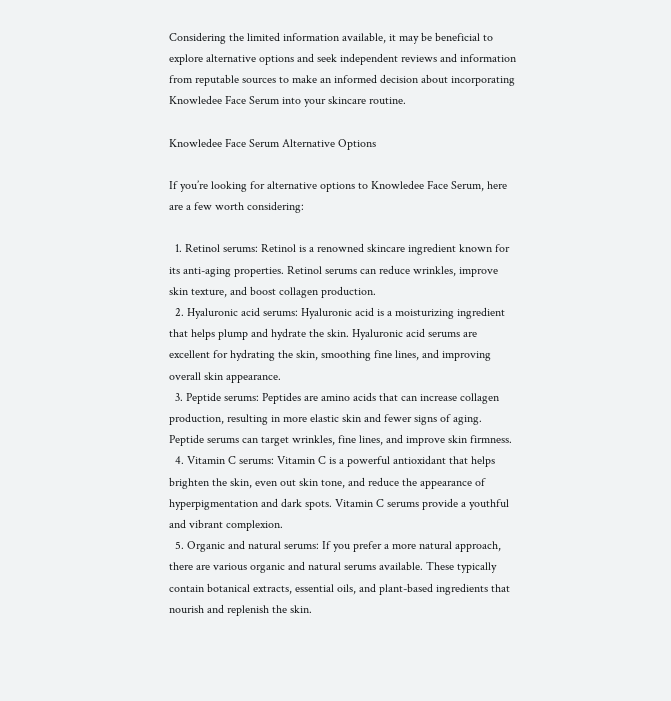Considering the limited information available, it may be beneficial to explore alternative options and seek independent reviews and information from reputable sources to make an informed decision about incorporating Knowledee Face Serum into your skincare routine.

Knowledee Face Serum Alternative Options

If you’re looking for alternative options to Knowledee Face Serum, here are a few worth considering:

  1. Retinol serums: Retinol is a renowned skincare ingredient known for its anti-aging properties. Retinol serums can reduce wrinkles, improve skin texture, and boost collagen production.
  2. Hyaluronic acid serums: Hyaluronic acid is a moisturizing ingredient that helps plump and hydrate the skin. Hyaluronic acid serums are excellent for hydrating the skin, smoothing fine lines, and improving overall skin appearance.
  3. Peptide serums: Peptides are amino acids that can increase collagen production, resulting in more elastic skin and fewer signs of aging. Peptide serums can target wrinkles, fine lines, and improve skin firmness.
  4. Vitamin C serums: Vitamin C is a powerful antioxidant that helps brighten the skin, even out skin tone, and reduce the appearance of hyperpigmentation and dark spots. Vitamin C serums provide a youthful and vibrant complexion.
  5. Organic and natural serums: If you prefer a more natural approach, there are various organic and natural serums available. These typically contain botanical extracts, essential oils, and plant-based ingredients that nourish and replenish the skin.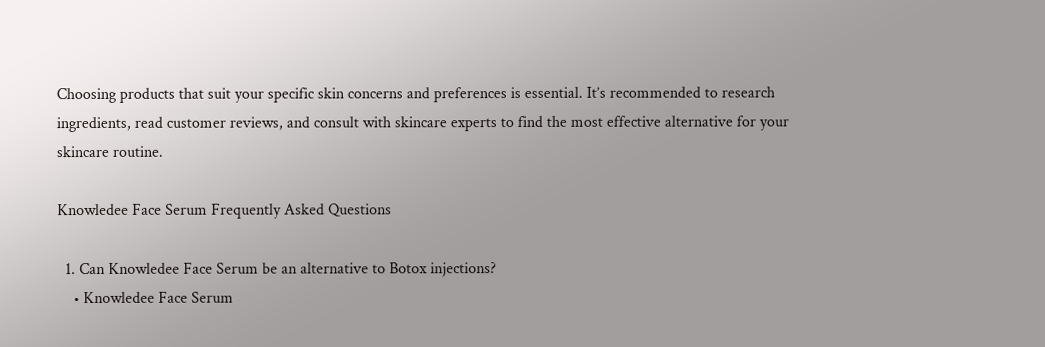Choosing products that suit your specific skin concerns and preferences is essential. It’s recommended to research ingredients, read customer reviews, and consult with skincare experts to find the most effective alternative for your skincare routine.

Knowledee Face Serum Frequently Asked Questions

  1. Can Knowledee Face Serum be an alternative to Botox injections?
    • Knowledee Face Serum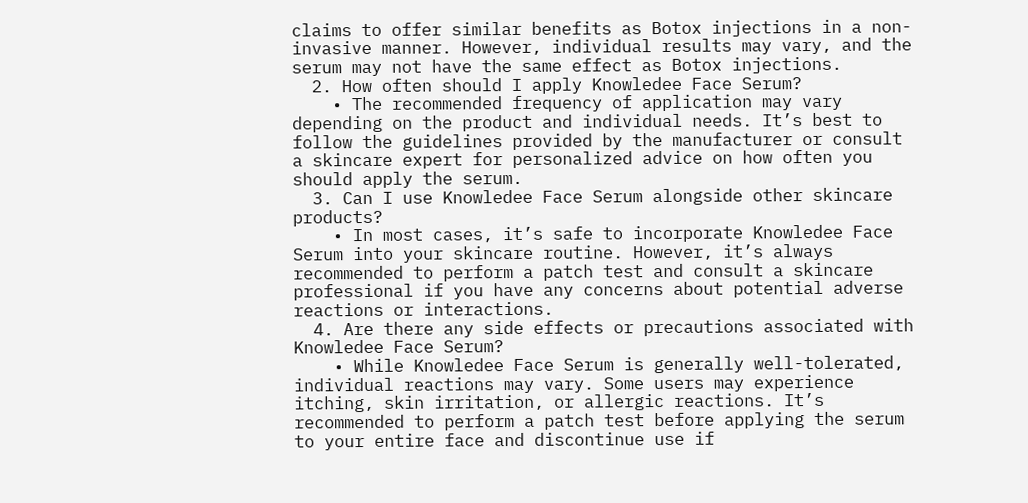claims to offer similar benefits as Botox injections in a non-invasive manner. However, individual results may vary, and the serum may not have the same effect as Botox injections.
  2. How often should I apply Knowledee Face Serum?
    • The recommended frequency of application may vary depending on the product and individual needs. It’s best to follow the guidelines provided by the manufacturer or consult a skincare expert for personalized advice on how often you should apply the serum.
  3. Can I use Knowledee Face Serum alongside other skincare products?
    • In most cases, it’s safe to incorporate Knowledee Face Serum into your skincare routine. However, it’s always recommended to perform a patch test and consult a skincare professional if you have any concerns about potential adverse reactions or interactions.
  4. Are there any side effects or precautions associated with Knowledee Face Serum?
    • While Knowledee Face Serum is generally well-tolerated, individual reactions may vary. Some users may experience itching, skin irritation, or allergic reactions. It’s recommended to perform a patch test before applying the serum to your entire face and discontinue use if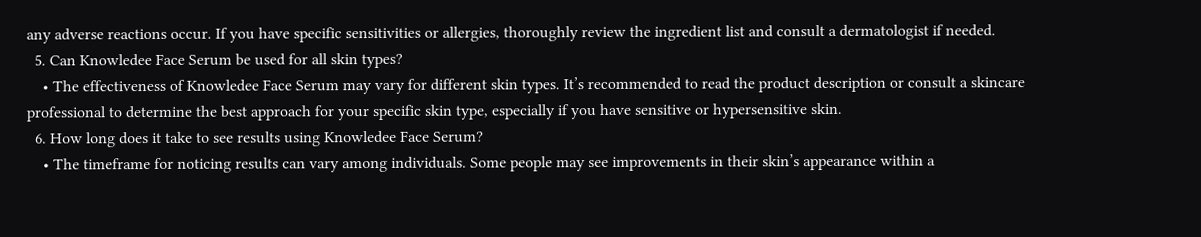any adverse reactions occur. If you have specific sensitivities or allergies, thoroughly review the ingredient list and consult a dermatologist if needed.
  5. Can Knowledee Face Serum be used for all skin types?
    • The effectiveness of Knowledee Face Serum may vary for different skin types. It’s recommended to read the product description or consult a skincare professional to determine the best approach for your specific skin type, especially if you have sensitive or hypersensitive skin.
  6. How long does it take to see results using Knowledee Face Serum?
    • The timeframe for noticing results can vary among individuals. Some people may see improvements in their skin’s appearance within a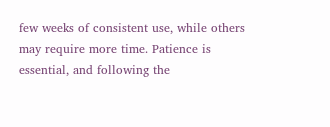few weeks of consistent use, while others may require more time. Patience is essential, and following the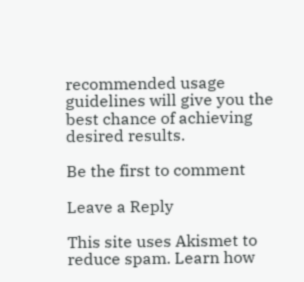recommended usage guidelines will give you the best chance of achieving desired results.

Be the first to comment

Leave a Reply

This site uses Akismet to reduce spam. Learn how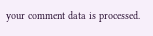your comment data is processed.